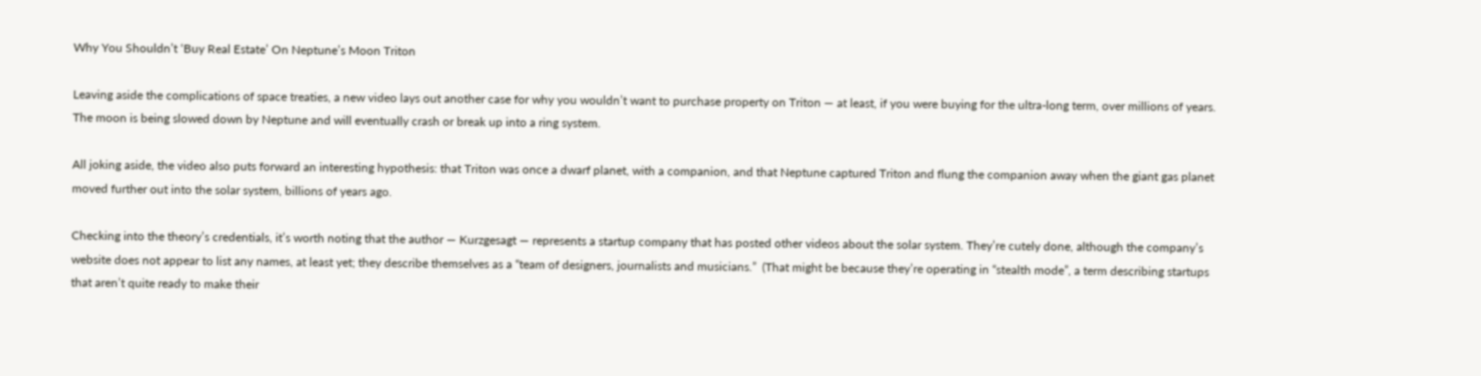Why You Shouldn’t ‘Buy Real Estate’ On Neptune’s Moon Triton

Leaving aside the complications of space treaties, a new video lays out another case for why you wouldn’t want to purchase property on Triton — at least, if you were buying for the ultra-long term, over millions of years. The moon is being slowed down by Neptune and will eventually crash or break up into a ring system.

All joking aside, the video also puts forward an interesting hypothesis: that Triton was once a dwarf planet, with a companion, and that Neptune captured Triton and flung the companion away when the giant gas planet moved further out into the solar system, billions of years ago.

Checking into the theory’s credentials, it’s worth noting that the author — Kurzgesagt — represents a startup company that has posted other videos about the solar system. They’re cutely done, although the company’s website does not appear to list any names, at least yet; they describe themselves as a “team of designers, journalists and musicians.”  (That might be because they’re operating in “stealth mode”, a term describing startups that aren’t quite ready to make their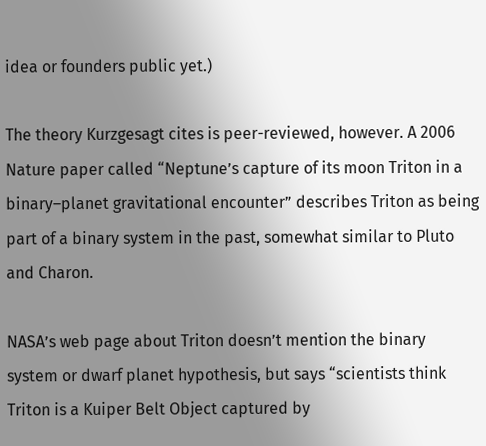idea or founders public yet.)

The theory Kurzgesagt cites is peer-reviewed, however. A 2006 Nature paper called “Neptune’s capture of its moon Triton in a binary–planet gravitational encounter” describes Triton as being part of a binary system in the past, somewhat similar to Pluto and Charon.

NASA’s web page about Triton doesn’t mention the binary system or dwarf planet hypothesis, but says “scientists think Triton is a Kuiper Belt Object captured by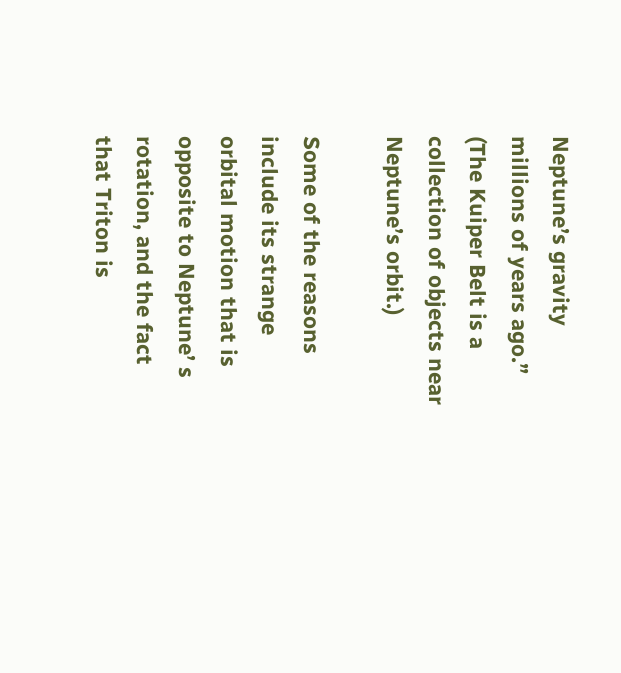Neptune’s gravity millions of years ago.” (The Kuiper Belt is a collection of objects near Neptune’s orbit.)

Some of the reasons include its strange orbital motion that is opposite to Neptune’ s rotation, and the fact that Triton is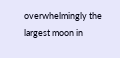overwhelmingly the largest moon in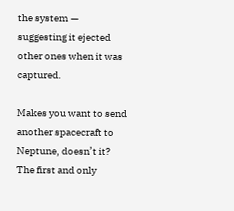the system — suggesting it ejected other ones when it was captured.

Makes you want to send another spacecraft to Neptune, doesn’t it? The first and only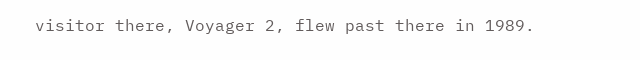visitor there, Voyager 2, flew past there in 1989.